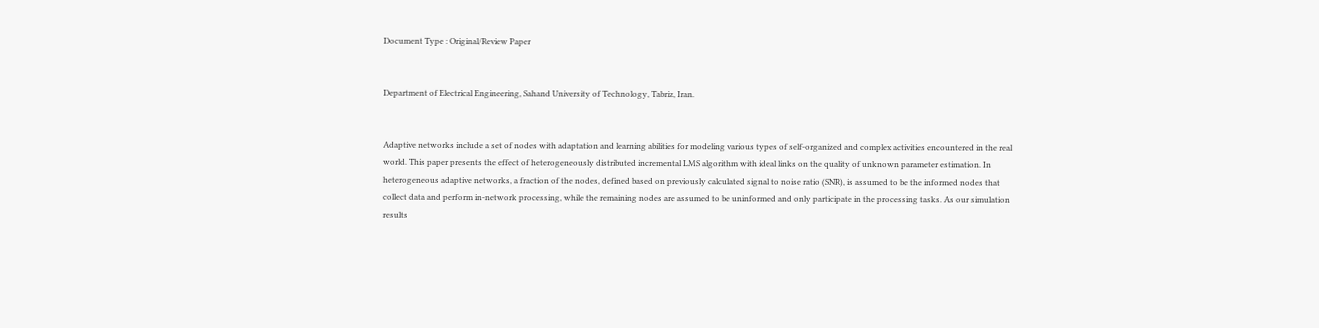Document Type : Original/Review Paper


Department of Electrical Engineering, Sahand University of Technology, Tabriz, Iran.


Adaptive networks include a set of nodes with adaptation and learning abilities for modeling various types of self-organized and complex activities encountered in the real world. This paper presents the effect of heterogeneously distributed incremental LMS algorithm with ideal links on the quality of unknown parameter estimation. In heterogeneous adaptive networks, a fraction of the nodes, defined based on previously calculated signal to noise ratio (SNR), is assumed to be the informed nodes that collect data and perform in-network processing, while the remaining nodes are assumed to be uninformed and only participate in the processing tasks. As our simulation results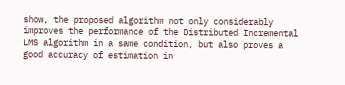show, the proposed algorithm not only considerably improves the performance of the Distributed Incremental LMS algorithm in a same condition, but also proves a good accuracy of estimation in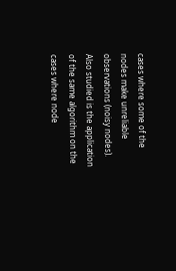cases where some of the nodes make unreliable observations (noisy nodes). Also studied is the application of the same algorithm on the cases where node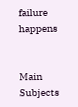failure happens


Main Subjects